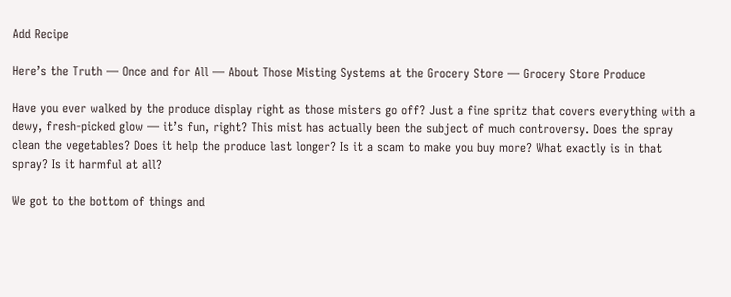Add Recipe

Here’s the Truth — Once and for All — About Those Misting Systems at the Grocery Store — Grocery Store Produce

Have you ever walked by the produce display right as those misters go off? Just a fine spritz that covers everything with a dewy, fresh-picked glow — it’s fun, right? This mist has actually been the subject of much controversy. Does the spray clean the vegetables? Does it help the produce last longer? Is it a scam to make you buy more? What exactly is in that spray? Is it harmful at all?

We got to the bottom of things and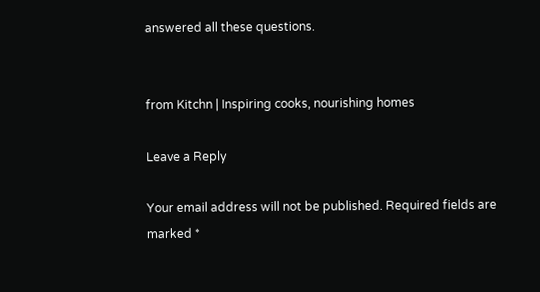answered all these questions.


from Kitchn | Inspiring cooks, nourishing homes

Leave a Reply

Your email address will not be published. Required fields are marked *